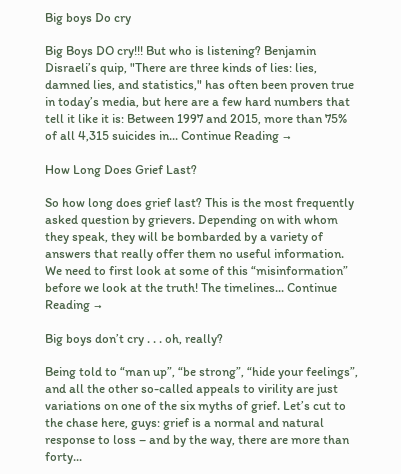Big boys Do cry

Big Boys DO cry!!! But who is listening? Benjamin Disraeli’s quip, "There are three kinds of lies: lies, damned lies, and statistics," has often been proven true in today’s media, but here are a few hard numbers that tell it like it is: Between 1997 and 2015, more than 75% of all 4,315 suicides in... Continue Reading →

How Long Does Grief Last?

So how long does grief last? This is the most frequently asked question by grievers. Depending on with whom they speak, they will be bombarded by a variety of answers that really offer them no useful information. We need to first look at some of this “misinformation” before we look at the truth! The timelines... Continue Reading →

Big boys don’t cry . . . oh, really?

Being told to “man up”, “be strong”, “hide your feelings”, and all the other so-called appeals to virility are just variations on one of the six myths of grief. Let’s cut to the chase here, guys: grief is a normal and natural response to loss – and by the way, there are more than forty...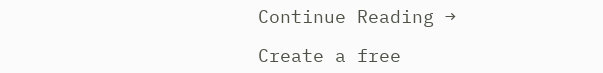Continue Reading →

Create a free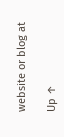website or blog at

Up ↑